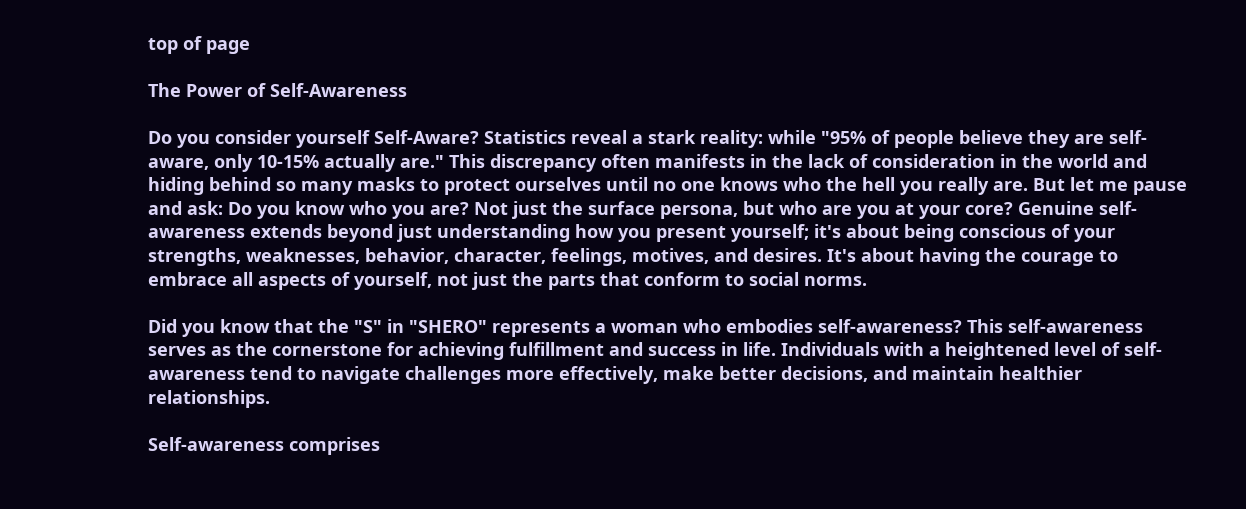top of page

The Power of Self-Awareness

Do you consider yourself Self-Aware? Statistics reveal a stark reality: while "95% of people believe they are self-aware, only 10-15% actually are." This discrepancy often manifests in the lack of consideration in the world and hiding behind so many masks to protect ourselves until no one knows who the hell you really are. But let me pause and ask: Do you know who you are? Not just the surface persona, but who are you at your core? Genuine self-awareness extends beyond just understanding how you present yourself; it's about being conscious of your strengths, weaknesses, behavior, character, feelings, motives, and desires. It's about having the courage to embrace all aspects of yourself, not just the parts that conform to social norms.

Did you know that the "S" in "SHERO" represents a woman who embodies self-awareness? This self-awareness serves as the cornerstone for achieving fulfillment and success in life. Individuals with a heightened level of self-awareness tend to navigate challenges more effectively, make better decisions, and maintain healthier relationships.

Self-awareness comprises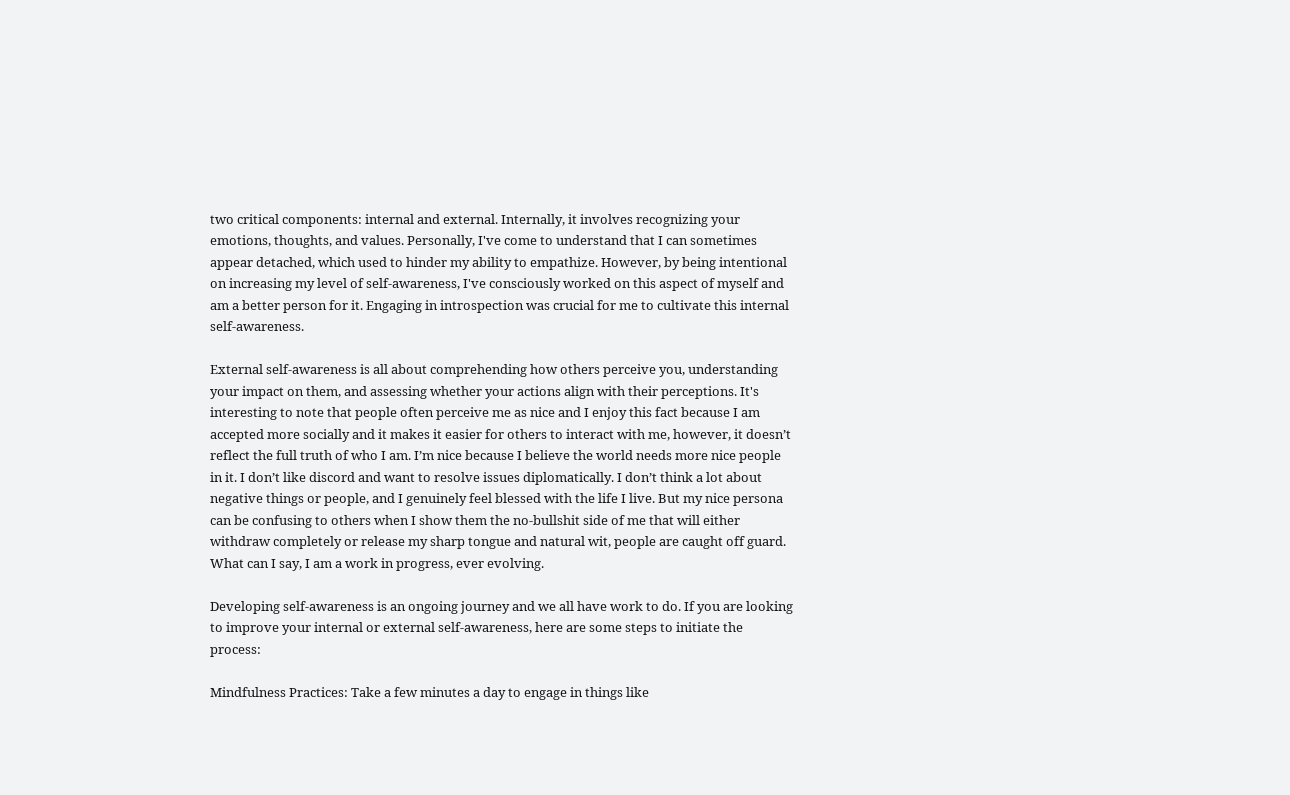two critical components: internal and external. Internally, it involves recognizing your emotions, thoughts, and values. Personally, I've come to understand that I can sometimes appear detached, which used to hinder my ability to empathize. However, by being intentional on increasing my level of self-awareness, I've consciously worked on this aspect of myself and am a better person for it. Engaging in introspection was crucial for me to cultivate this internal self-awareness.

External self-awareness is all about comprehending how others perceive you, understanding your impact on them, and assessing whether your actions align with their perceptions. It's interesting to note that people often perceive me as nice and I enjoy this fact because I am accepted more socially and it makes it easier for others to interact with me, however, it doesn’t reflect the full truth of who I am. I’m nice because I believe the world needs more nice people in it. I don’t like discord and want to resolve issues diplomatically. I don’t think a lot about negative things or people, and I genuinely feel blessed with the life I live. But my nice persona can be confusing to others when I show them the no-bullshit side of me that will either withdraw completely or release my sharp tongue and natural wit, people are caught off guard. What can I say, I am a work in progress, ever evolving.

Developing self-awareness is an ongoing journey and we all have work to do. If you are looking to improve your internal or external self-awareness, here are some steps to initiate the process:

Mindfulness Practices: Take a few minutes a day to engage in things like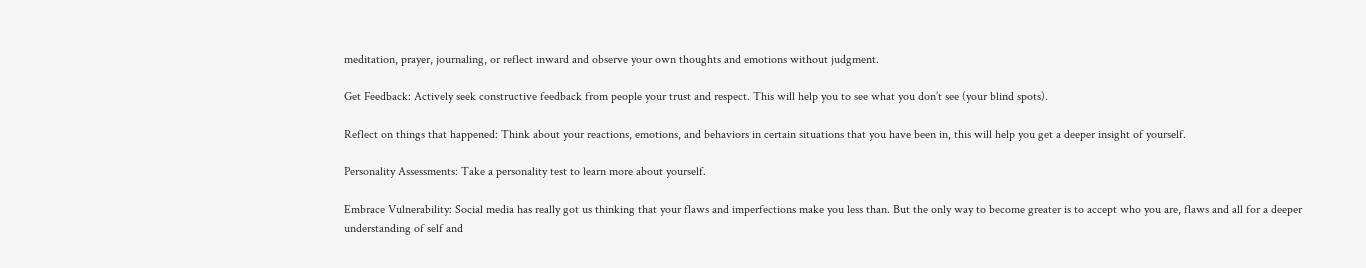meditation, prayer, journaling, or reflect inward and observe your own thoughts and emotions without judgment.

Get Feedback: Actively seek constructive feedback from people your trust and respect. This will help you to see what you don’t see (your blind spots).

Reflect on things that happened: Think about your reactions, emotions, and behaviors in certain situations that you have been in, this will help you get a deeper insight of yourself.

Personality Assessments: Take a personality test to learn more about yourself.

Embrace Vulnerability: Social media has really got us thinking that your flaws and imperfections make you less than. But the only way to become greater is to accept who you are, flaws and all for a deeper understanding of self and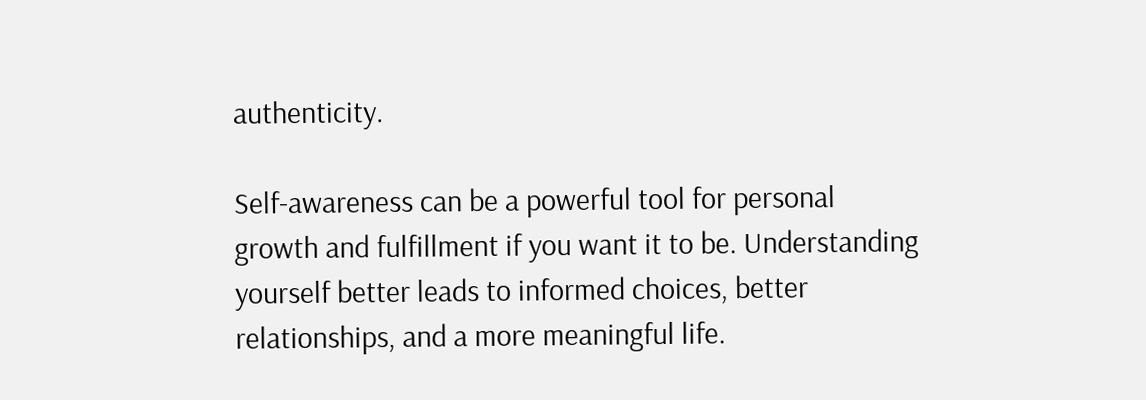authenticity.

Self-awareness can be a powerful tool for personal growth and fulfillment if you want it to be. Understanding yourself better leads to informed choices, better relationships, and a more meaningful life.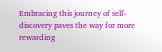Embracing this journey of self-discovery paves the way for more rewarding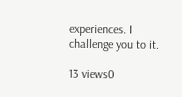experiences. I challenge you to it.

13 views0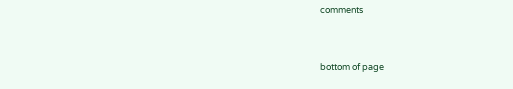comments


bottom of page